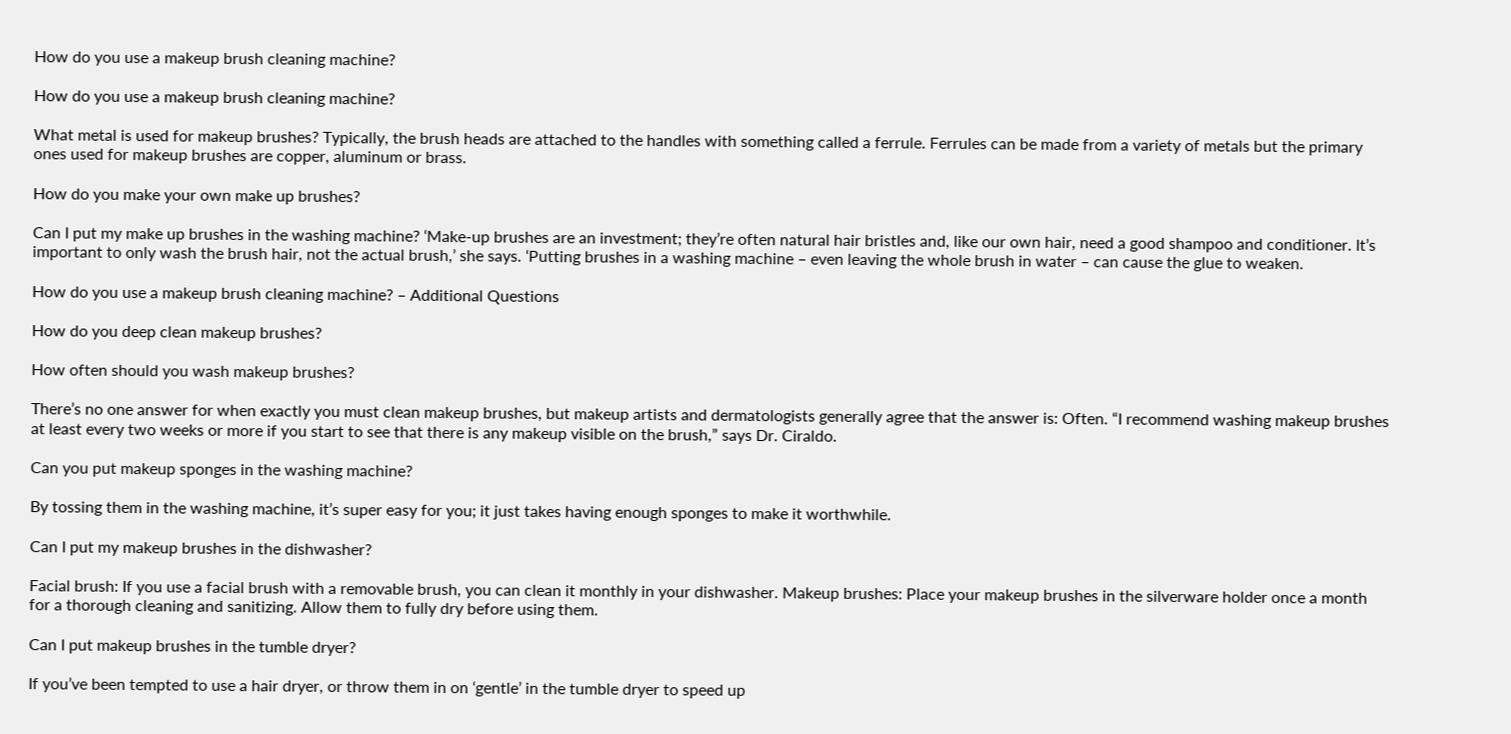How do you use a makeup brush cleaning machine?

How do you use a makeup brush cleaning machine?

What metal is used for makeup brushes? Typically, the brush heads are attached to the handles with something called a ferrule. Ferrules can be made from a variety of metals but the primary ones used for makeup brushes are copper, aluminum or brass.

How do you make your own make up brushes?

Can I put my make up brushes in the washing machine? ‘Make-up brushes are an investment; they’re often natural hair bristles and, like our own hair, need a good shampoo and conditioner. It’s important to only wash the brush hair, not the actual brush,’ she says. ‘Putting brushes in a washing machine – even leaving the whole brush in water – can cause the glue to weaken.

How do you use a makeup brush cleaning machine? – Additional Questions

How do you deep clean makeup brushes?

How often should you wash makeup brushes?

There’s no one answer for when exactly you must clean makeup brushes, but makeup artists and dermatologists generally agree that the answer is: Often. “I recommend washing makeup brushes at least every two weeks or more if you start to see that there is any makeup visible on the brush,” says Dr. Ciraldo.

Can you put makeup sponges in the washing machine?

By tossing them in the washing machine, it’s super easy for you; it just takes having enough sponges to make it worthwhile.

Can I put my makeup brushes in the dishwasher?

Facial brush: If you use a facial brush with a removable brush, you can clean it monthly in your dishwasher. Makeup brushes: Place your makeup brushes in the silverware holder once a month for a thorough cleaning and sanitizing. Allow them to fully dry before using them.

Can I put makeup brushes in the tumble dryer?

If you’ve been tempted to use a hair dryer, or throw them in on ‘gentle’ in the tumble dryer to speed up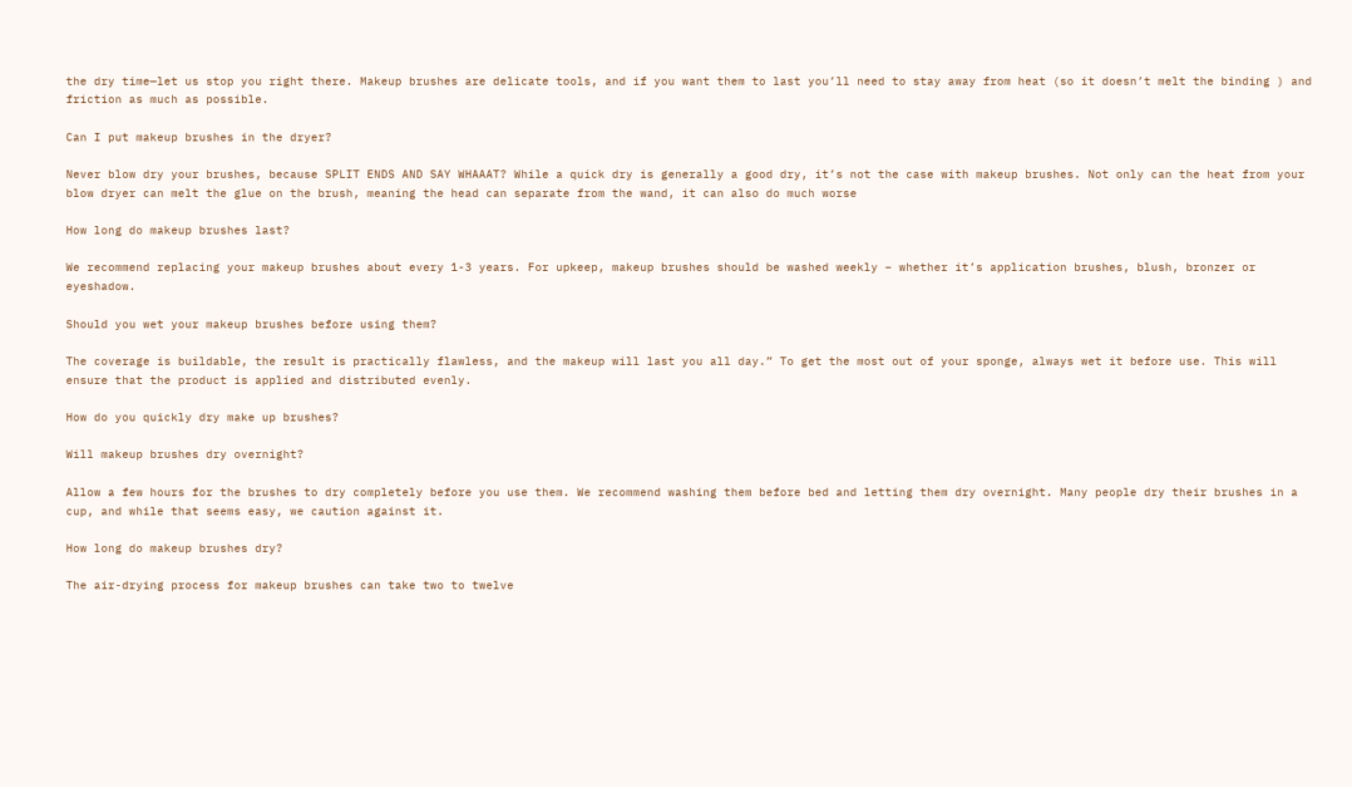the dry time—let us stop you right there. Makeup brushes are delicate tools, and if you want them to last you’ll need to stay away from heat (so it doesn’t melt the binding ) and friction as much as possible.

Can I put makeup brushes in the dryer?

Never blow dry your brushes, because SPLIT ENDS AND SAY WHAAAT? While a quick dry is generally a good dry, it’s not the case with makeup brushes. Not only can the heat from your blow dryer can melt the glue on the brush, meaning the head can separate from the wand, it can also do much worse

How long do makeup brushes last?

We recommend replacing your makeup brushes about every 1-3 years. For upkeep, makeup brushes should be washed weekly – whether it’s application brushes, blush, bronzer or eyeshadow.

Should you wet your makeup brushes before using them?

The coverage is buildable, the result is practically flawless, and the makeup will last you all day.” To get the most out of your sponge, always wet it before use. This will ensure that the product is applied and distributed evenly.

How do you quickly dry make up brushes?

Will makeup brushes dry overnight?

Allow a few hours for the brushes to dry completely before you use them. We recommend washing them before bed and letting them dry overnight. Many people dry their brushes in a cup, and while that seems easy, we caution against it.

How long do makeup brushes dry?

The air-drying process for makeup brushes can take two to twelve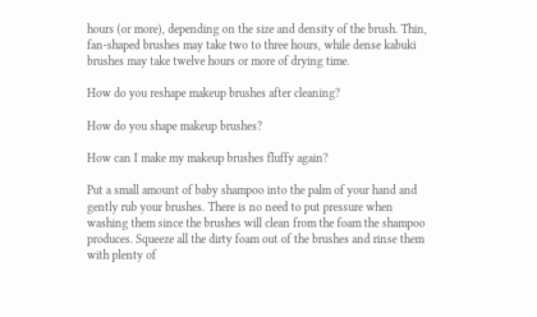hours (or more), depending on the size and density of the brush. Thin, fan-shaped brushes may take two to three hours, while dense kabuki brushes may take twelve hours or more of drying time.

How do you reshape makeup brushes after cleaning?

How do you shape makeup brushes?

How can I make my makeup brushes fluffy again?

Put a small amount of baby shampoo into the palm of your hand and gently rub your brushes. There is no need to put pressure when washing them since the brushes will clean from the foam the shampoo produces. Squeeze all the dirty foam out of the brushes and rinse them with plenty of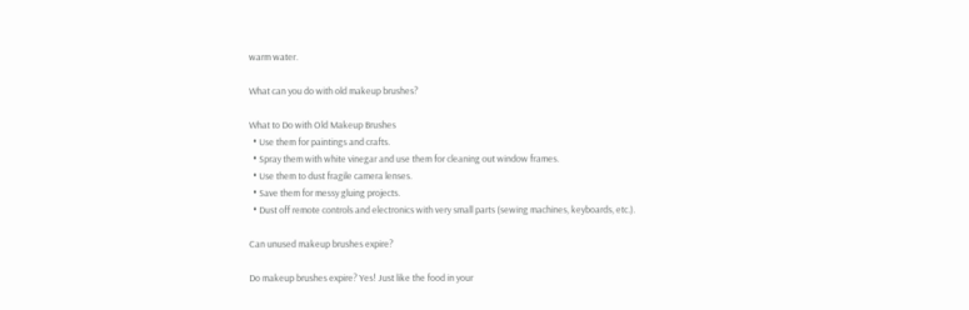warm water.

What can you do with old makeup brushes?

What to Do with Old Makeup Brushes
  • Use them for paintings and crafts.
  • Spray them with white vinegar and use them for cleaning out window frames.
  • Use them to dust fragile camera lenses.
  • Save them for messy gluing projects.
  • Dust off remote controls and electronics with very small parts (sewing machines, keyboards, etc.).

Can unused makeup brushes expire?

Do makeup brushes expire? Yes! Just like the food in your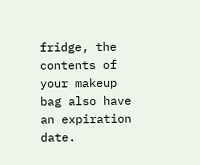fridge, the contents of your makeup bag also have an expiration date.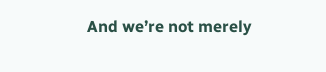And we’re not merely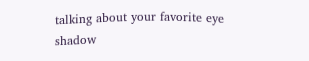talking about your favorite eye shadow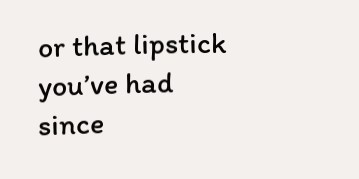or that lipstick you’ve had since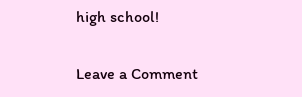high school!

Leave a Comment